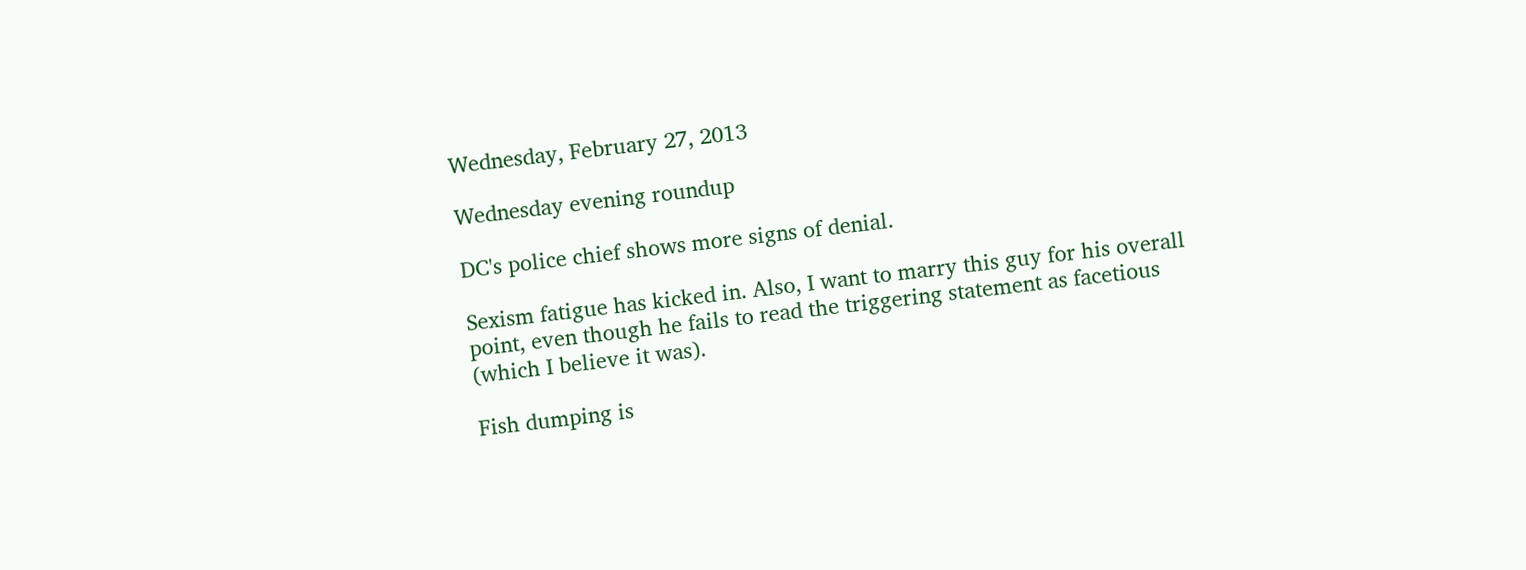Wednesday, February 27, 2013

Wednesday evening roundup

DC's police chief shows more signs of denial.

Sexism fatigue has kicked in. Also, I want to marry this guy for his overall point, even though he fails to read the triggering statement as facetious (which I believe it was).

Fish dumping is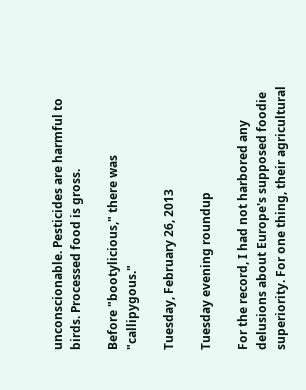unconscionable. Pesticides are harmful to birds. Processed food is gross.

Before "bootylicious," there was "callipygous."

Tuesday, February 26, 2013

Tuesday evening roundup

For the record, I had not harbored any delusions about Europe's supposed foodie superiority. For one thing, their agricultural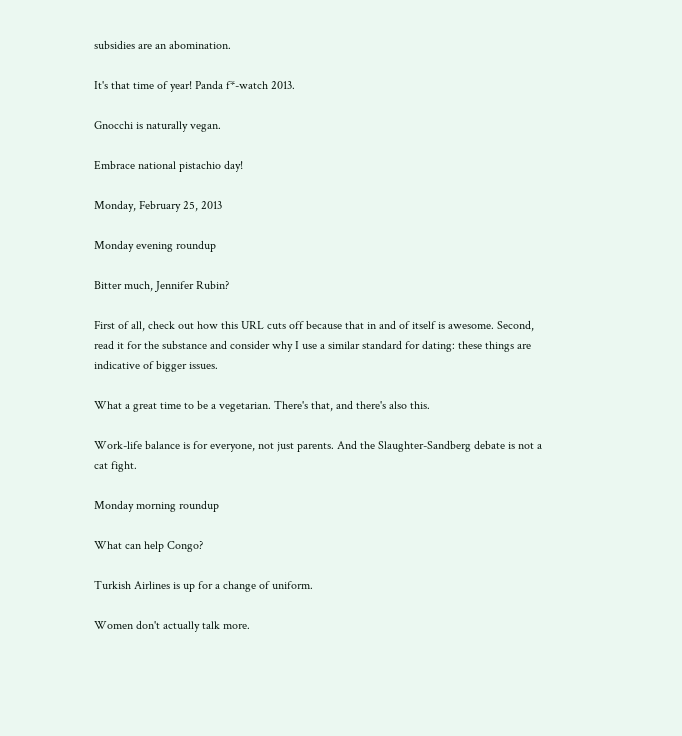subsidies are an abomination.

It's that time of year! Panda f*-watch 2013.

Gnocchi is naturally vegan.

Embrace national pistachio day!

Monday, February 25, 2013

Monday evening roundup

Bitter much, Jennifer Rubin?

First of all, check out how this URL cuts off because that in and of itself is awesome. Second, read it for the substance and consider why I use a similar standard for dating: these things are indicative of bigger issues.

What a great time to be a vegetarian. There's that, and there's also this.

Work-life balance is for everyone, not just parents. And the Slaughter-Sandberg debate is not a cat fight.

Monday morning roundup

What can help Congo?

Turkish Airlines is up for a change of uniform.

Women don't actually talk more.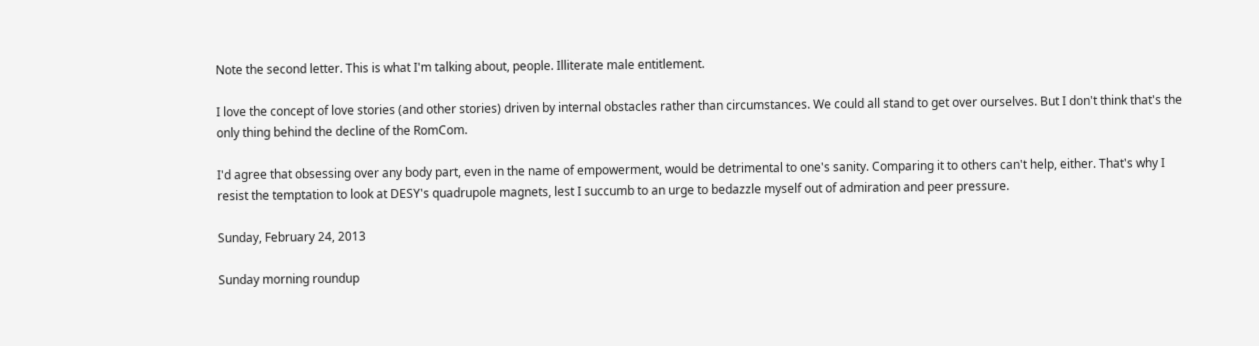Note the second letter. This is what I'm talking about, people. Illiterate male entitlement.

I love the concept of love stories (and other stories) driven by internal obstacles rather than circumstances. We could all stand to get over ourselves. But I don't think that's the only thing behind the decline of the RomCom.

I'd agree that obsessing over any body part, even in the name of empowerment, would be detrimental to one's sanity. Comparing it to others can't help, either. That's why I resist the temptation to look at DESY's quadrupole magnets, lest I succumb to an urge to bedazzle myself out of admiration and peer pressure.

Sunday, February 24, 2013

Sunday morning roundup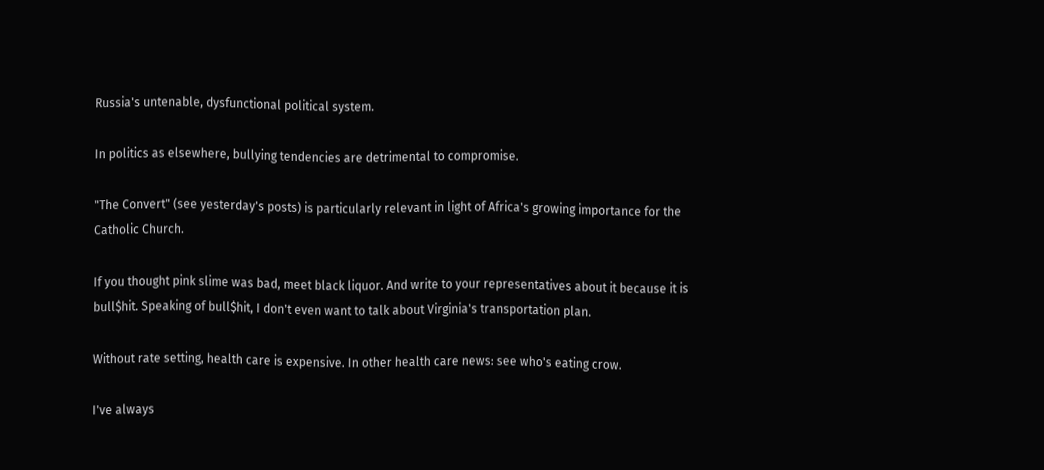Russia's untenable, dysfunctional political system.

In politics as elsewhere, bullying tendencies are detrimental to compromise.

"The Convert" (see yesterday's posts) is particularly relevant in light of Africa's growing importance for the Catholic Church.

If you thought pink slime was bad, meet black liquor. And write to your representatives about it because it is bull$hit. Speaking of bull$hit, I don't even want to talk about Virginia's transportation plan.

Without rate setting, health care is expensive. In other health care news: see who's eating crow.

I've always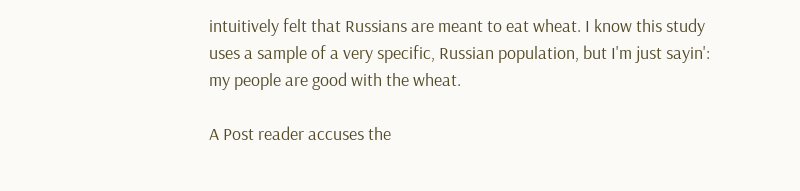intuitively felt that Russians are meant to eat wheat. I know this study uses a sample of a very specific, Russian population, but I'm just sayin': my people are good with the wheat.

A Post reader accuses the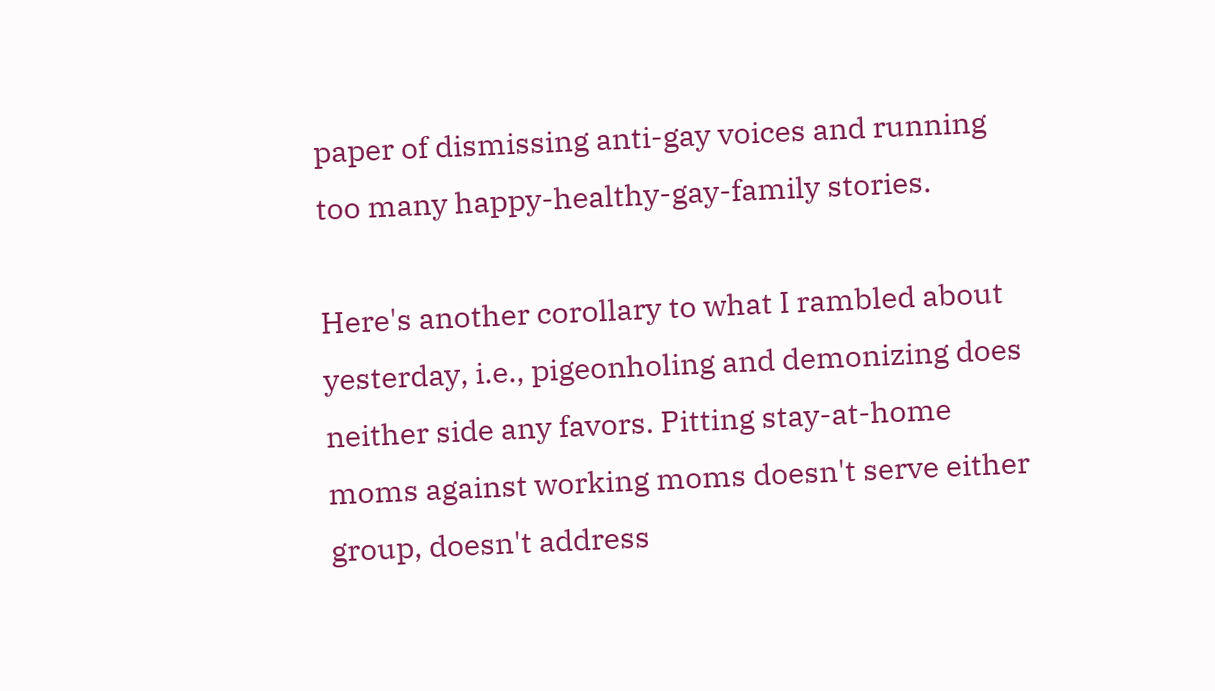paper of dismissing anti-gay voices and running too many happy-healthy-gay-family stories.

Here's another corollary to what I rambled about yesterday, i.e., pigeonholing and demonizing does neither side any favors. Pitting stay-at-home moms against working moms doesn't serve either group, doesn't address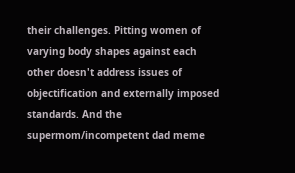their challenges. Pitting women of varying body shapes against each other doesn't address issues of objectification and externally imposed standards. And the supermom/incompetent dad meme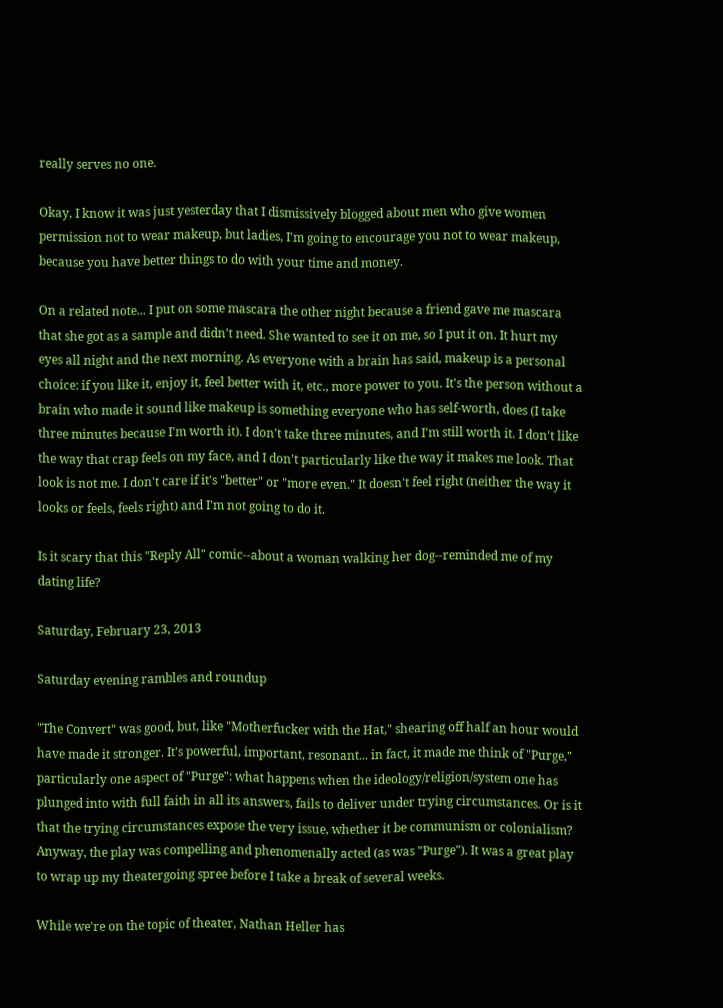really serves no one.

Okay, I know it was just yesterday that I dismissively blogged about men who give women permission not to wear makeup, but ladies, I'm going to encourage you not to wear makeup, because you have better things to do with your time and money.

On a related note... I put on some mascara the other night because a friend gave me mascara that she got as a sample and didn't need. She wanted to see it on me, so I put it on. It hurt my eyes all night and the next morning. As everyone with a brain has said, makeup is a personal choice: if you like it, enjoy it, feel better with it, etc., more power to you. It's the person without a brain who made it sound like makeup is something everyone who has self-worth, does (I take three minutes because I'm worth it). I don't take three minutes, and I'm still worth it. I don't like the way that crap feels on my face, and I don't particularly like the way it makes me look. That look is not me. I don't care if it's "better" or "more even." It doesn't feel right (neither the way it looks or feels, feels right) and I'm not going to do it.

Is it scary that this "Reply All" comic--about a woman walking her dog--reminded me of my dating life?

Saturday, February 23, 2013

Saturday evening rambles and roundup

"The Convert" was good, but, like "Motherfucker with the Hat," shearing off half an hour would have made it stronger. It's powerful, important, resonant... in fact, it made me think of "Purge," particularly one aspect of "Purge": what happens when the ideology/religion/system one has plunged into with full faith in all its answers, fails to deliver under trying circumstances. Or is it that the trying circumstances expose the very issue, whether it be communism or colonialism? Anyway, the play was compelling and phenomenally acted (as was "Purge"). It was a great play to wrap up my theatergoing spree before I take a break of several weeks.

While we're on the topic of theater, Nathan Heller has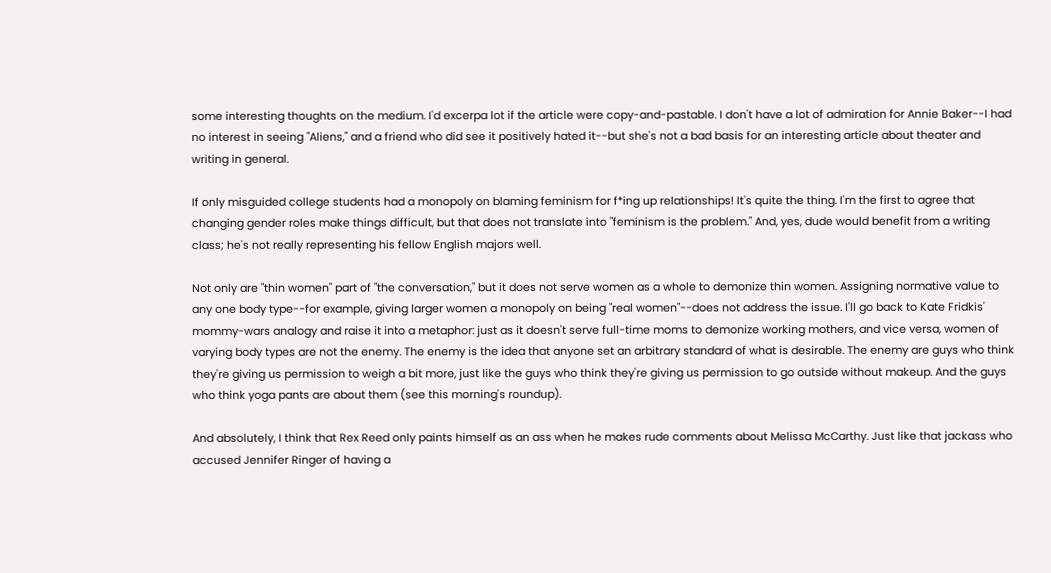some interesting thoughts on the medium. I'd excerpa lot if the article were copy-and-pastable. I don't have a lot of admiration for Annie Baker--I had no interest in seeing "Aliens," and a friend who did see it positively hated it--but she's not a bad basis for an interesting article about theater and writing in general.

If only misguided college students had a monopoly on blaming feminism for f*ing up relationships! It's quite the thing. I'm the first to agree that changing gender roles make things difficult, but that does not translate into "feminism is the problem." And, yes, dude would benefit from a writing class; he's not really representing his fellow English majors well.

Not only are "thin women" part of "the conversation," but it does not serve women as a whole to demonize thin women. Assigning normative value to any one body type--for example, giving larger women a monopoly on being "real women"--does not address the issue. I'll go back to Kate Fridkis' mommy-wars analogy and raise it into a metaphor: just as it doesn't serve full-time moms to demonize working mothers, and vice versa, women of varying body types are not the enemy. The enemy is the idea that anyone set an arbitrary standard of what is desirable. The enemy are guys who think they're giving us permission to weigh a bit more, just like the guys who think they're giving us permission to go outside without makeup. And the guys who think yoga pants are about them (see this morning's roundup).

And absolutely, I think that Rex Reed only paints himself as an ass when he makes rude comments about Melissa McCarthy. Just like that jackass who accused Jennifer Ringer of having a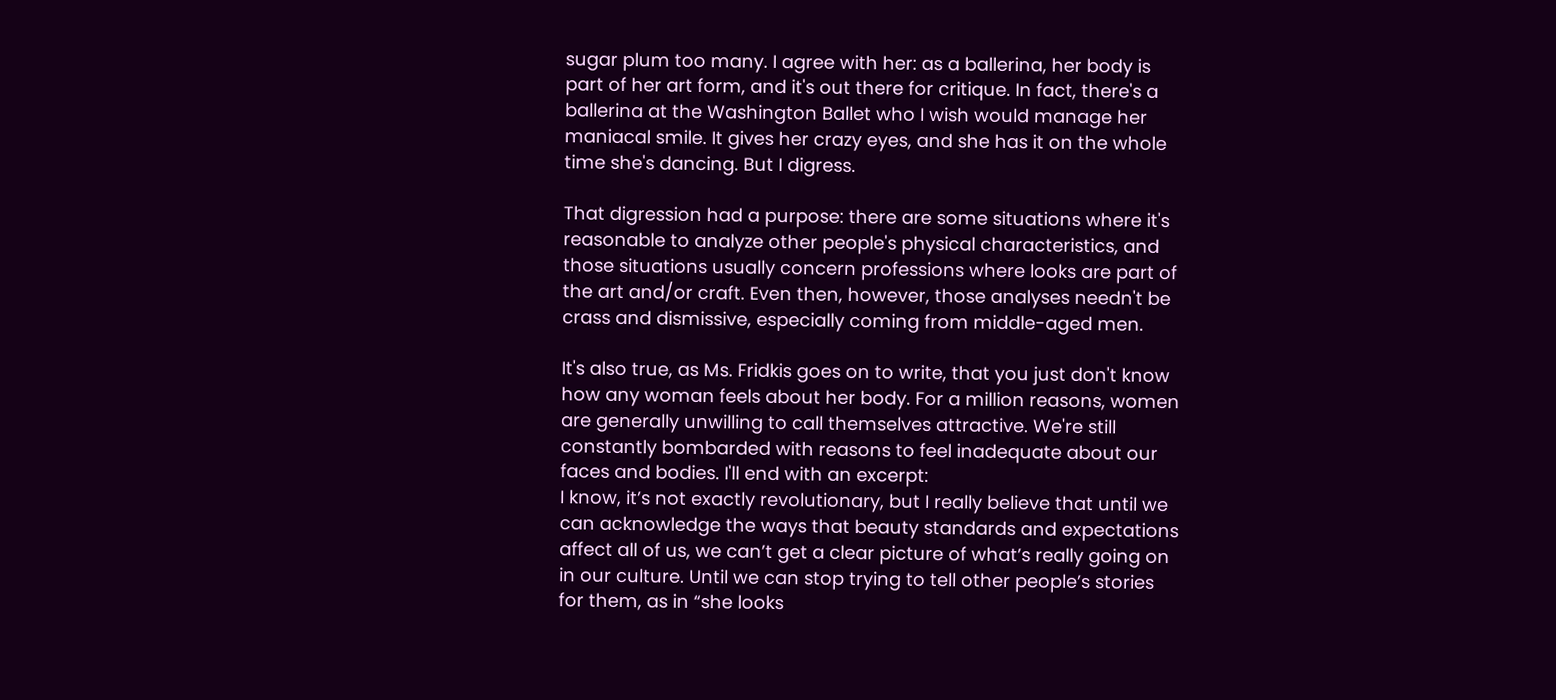sugar plum too many. I agree with her: as a ballerina, her body is part of her art form, and it's out there for critique. In fact, there's a ballerina at the Washington Ballet who I wish would manage her maniacal smile. It gives her crazy eyes, and she has it on the whole time she's dancing. But I digress.

That digression had a purpose: there are some situations where it's reasonable to analyze other people's physical characteristics, and those situations usually concern professions where looks are part of the art and/or craft. Even then, however, those analyses needn't be crass and dismissive, especially coming from middle-aged men.

It's also true, as Ms. Fridkis goes on to write, that you just don't know how any woman feels about her body. For a million reasons, women are generally unwilling to call themselves attractive. We're still constantly bombarded with reasons to feel inadequate about our faces and bodies. I'll end with an excerpt:
I know, it’s not exactly revolutionary, but I really believe that until we can acknowledge the ways that beauty standards and expectations affect all of us, we can’t get a clear picture of what’s really going on in our culture. Until we can stop trying to tell other people’s stories for them, as in “she looks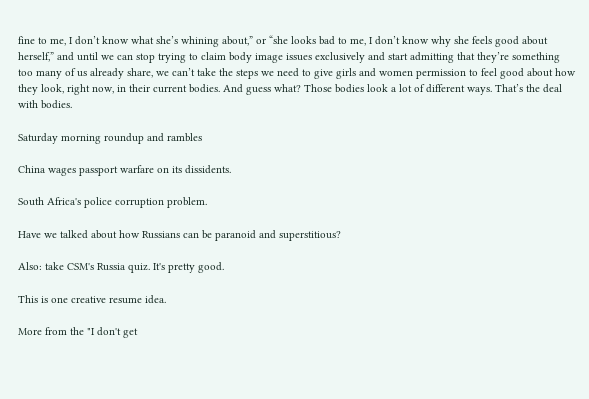fine to me, I don’t know what she’s whining about,” or “she looks bad to me, I don’t know why she feels good about herself,” and until we can stop trying to claim body image issues exclusively and start admitting that they’re something too many of us already share, we can’t take the steps we need to give girls and women permission to feel good about how they look, right now, in their current bodies. And guess what? Those bodies look a lot of different ways. That’s the deal with bodies.

Saturday morning roundup and rambles

China wages passport warfare on its dissidents.

South Africa's police corruption problem.

Have we talked about how Russians can be paranoid and superstitious?

Also: take CSM's Russia quiz. It's pretty good.

This is one creative resume idea.

More from the "I don't get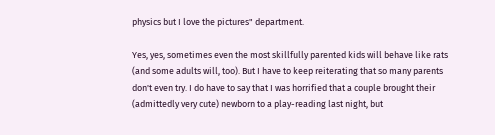physics but I love the pictures" department.

Yes, yes, sometimes even the most skillfully parented kids will behave like rats (and some adults will, too). But I have to keep reiterating that so many parents don't even try. I do have to say that I was horrified that a couple brought their (admittedly very cute) newborn to a play-reading last night, but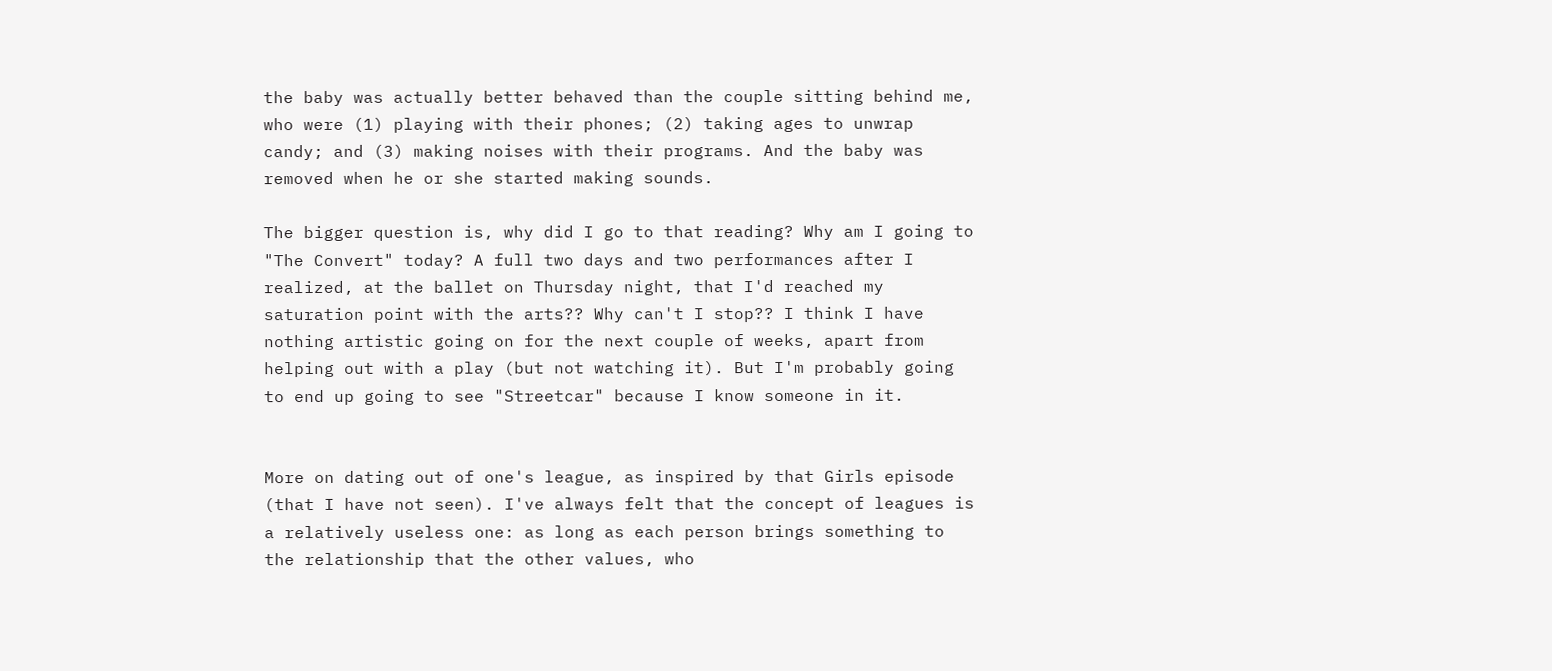the baby was actually better behaved than the couple sitting behind me, who were (1) playing with their phones; (2) taking ages to unwrap candy; and (3) making noises with their programs. And the baby was removed when he or she started making sounds.

The bigger question is, why did I go to that reading? Why am I going to "The Convert" today? A full two days and two performances after I realized, at the ballet on Thursday night, that I'd reached my saturation point with the arts?? Why can't I stop?? I think I have nothing artistic going on for the next couple of weeks, apart from helping out with a play (but not watching it). But I'm probably going to end up going to see "Streetcar" because I know someone in it.


More on dating out of one's league, as inspired by that Girls episode (that I have not seen). I've always felt that the concept of leagues is a relatively useless one: as long as each person brings something to the relationship that the other values, who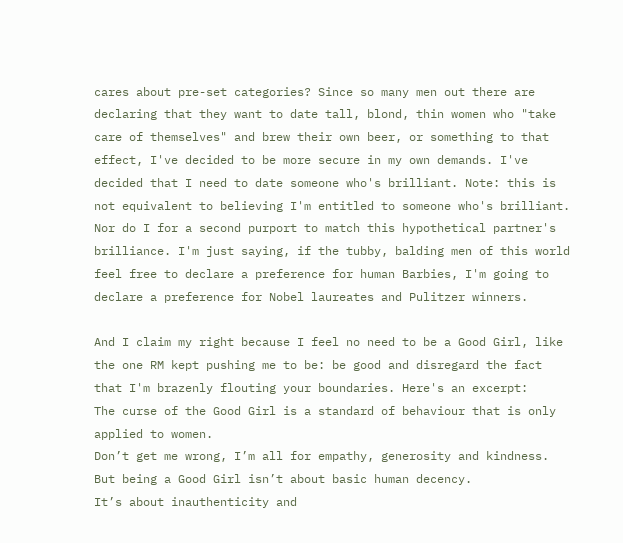cares about pre-set categories? Since so many men out there are declaring that they want to date tall, blond, thin women who "take care of themselves" and brew their own beer, or something to that effect, I've decided to be more secure in my own demands. I've decided that I need to date someone who's brilliant. Note: this is not equivalent to believing I'm entitled to someone who's brilliant. Nor do I for a second purport to match this hypothetical partner's brilliance. I'm just saying, if the tubby, balding men of this world feel free to declare a preference for human Barbies, I'm going to declare a preference for Nobel laureates and Pulitzer winners.

And I claim my right because I feel no need to be a Good Girl, like the one RM kept pushing me to be: be good and disregard the fact that I'm brazenly flouting your boundaries. Here's an excerpt:
The curse of the Good Girl is a standard of behaviour that is only applied to women.
Don’t get me wrong, I’m all for empathy, generosity and kindness. But being a Good Girl isn’t about basic human decency.
It’s about inauthenticity and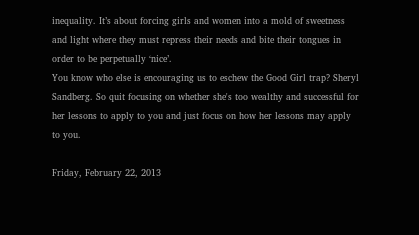inequality. It’s about forcing girls and women into a mold of sweetness and light where they must repress their needs and bite their tongues in order to be perpetually ‘nice’.
You know who else is encouraging us to eschew the Good Girl trap? Sheryl Sandberg. So quit focusing on whether she's too wealthy and successful for her lessons to apply to you and just focus on how her lessons may apply to you.

Friday, February 22, 2013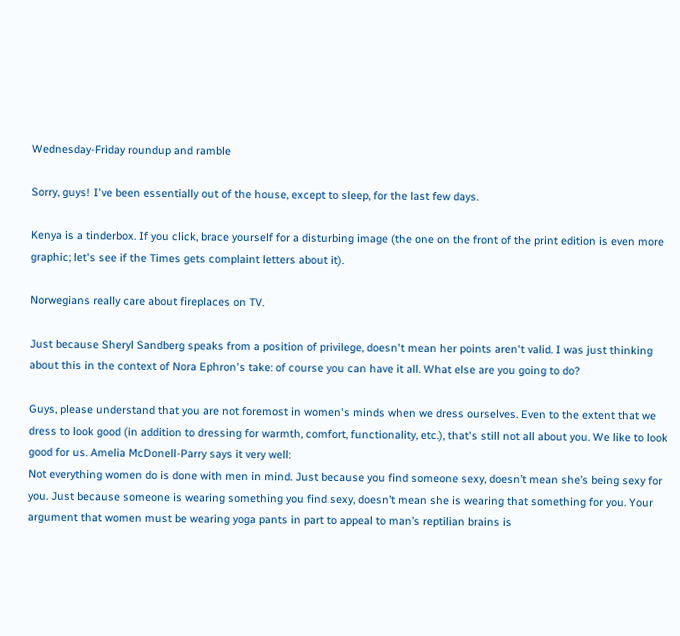Wednesday-Friday roundup and ramble

Sorry, guys! I've been essentially out of the house, except to sleep, for the last few days.

Kenya is a tinderbox. If you click, brace yourself for a disturbing image (the one on the front of the print edition is even more graphic; let's see if the Times gets complaint letters about it).

Norwegians really care about fireplaces on TV.

Just because Sheryl Sandberg speaks from a position of privilege, doesn't mean her points aren't valid. I was just thinking about this in the context of Nora Ephron's take: of course you can have it all. What else are you going to do?

Guys, please understand that you are not foremost in women's minds when we dress ourselves. Even to the extent that we dress to look good (in addition to dressing for warmth, comfort, functionality, etc.), that's still not all about you. We like to look good for us. Amelia McDonell-Parry says it very well:
Not everything women do is done with men in mind. Just because you find someone sexy, doesn’t mean she’s being sexy for you. Just because someone is wearing something you find sexy, doesn’t mean she is wearing that something for you. Your argument that women must be wearing yoga pants in part to appeal to man’s reptilian brains is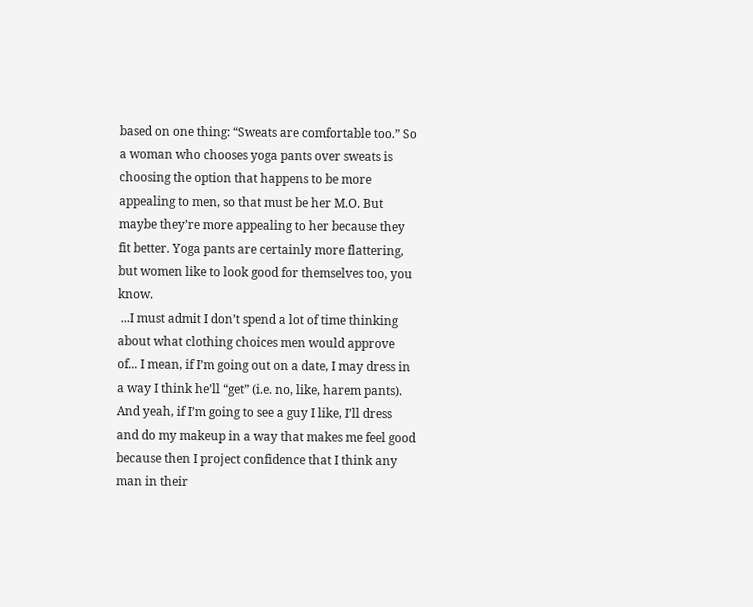based on one thing: “Sweats are comfortable too.” So a woman who chooses yoga pants over sweats is choosing the option that happens to be more appealing to men, so that must be her M.O. But maybe they’re more appealing to her because they fit better. Yoga pants are certainly more flattering, but women like to look good for themselves too, you know.
 ...I must admit I don’t spend a lot of time thinking about what clothing choices men would approve of... I mean, if I’m going out on a date, I may dress in a way I think he’ll “get” (i.e. no, like, harem pants). And yeah, if I’m going to see a guy I like, I’ll dress and do my makeup in a way that makes me feel good because then I project confidence that I think any man in their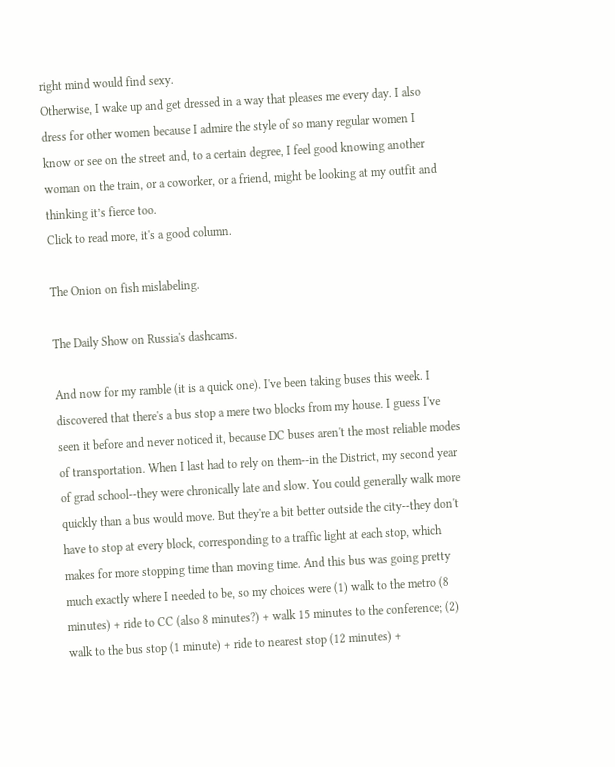right mind would find sexy.
Otherwise, I wake up and get dressed in a way that pleases me every day. I also dress for other women because I admire the style of so many regular women I know or see on the street and, to a certain degree, I feel good knowing another woman on the train, or a coworker, or a friend, might be looking at my outfit and thinking it’s fierce too.
Click to read more, it's a good column.

The Onion on fish mislabeling.

The Daily Show on Russia's dashcams.

And now for my ramble (it is a quick one). I've been taking buses this week. I discovered that there's a bus stop a mere two blocks from my house. I guess I've seen it before and never noticed it, because DC buses aren't the most reliable modes of transportation. When I last had to rely on them--in the District, my second year of grad school--they were chronically late and slow. You could generally walk more quickly than a bus would move. But they're a bit better outside the city--they don't have to stop at every block, corresponding to a traffic light at each stop, which makes for more stopping time than moving time. And this bus was going pretty much exactly where I needed to be, so my choices were (1) walk to the metro (8 minutes) + ride to CC (also 8 minutes?) + walk 15 minutes to the conference; (2) walk to the bus stop (1 minute) + ride to nearest stop (12 minutes) +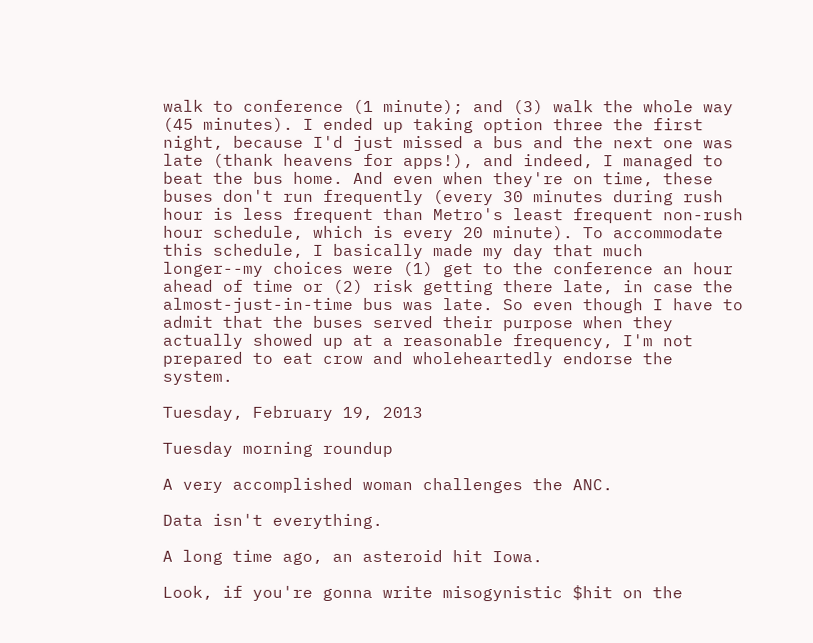walk to conference (1 minute); and (3) walk the whole way (45 minutes). I ended up taking option three the first night, because I'd just missed a bus and the next one was late (thank heavens for apps!), and indeed, I managed to beat the bus home. And even when they're on time, these buses don't run frequently (every 30 minutes during rush hour is less frequent than Metro's least frequent non-rush hour schedule, which is every 20 minute). To accommodate this schedule, I basically made my day that much longer--my choices were (1) get to the conference an hour ahead of time or (2) risk getting there late, in case the almost-just-in-time bus was late. So even though I have to admit that the buses served their purpose when they actually showed up at a reasonable frequency, I'm not prepared to eat crow and wholeheartedly endorse the system.

Tuesday, February 19, 2013

Tuesday morning roundup

A very accomplished woman challenges the ANC.

Data isn't everything.

A long time ago, an asteroid hit Iowa.

Look, if you're gonna write misogynistic $hit on the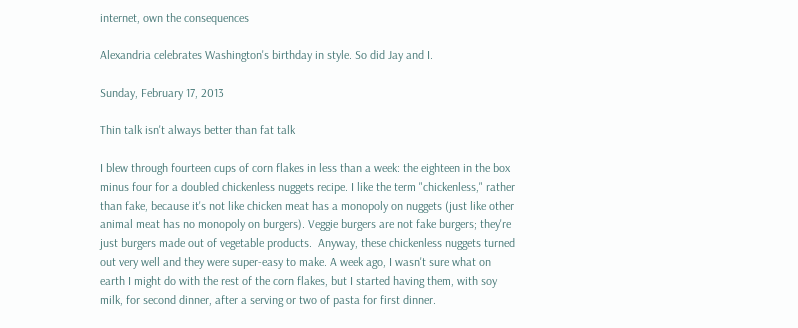internet, own the consequences

Alexandria celebrates Washington's birthday in style. So did Jay and I.

Sunday, February 17, 2013

Thin talk isn't always better than fat talk

I blew through fourteen cups of corn flakes in less than a week: the eighteen in the box minus four for a doubled chickenless nuggets recipe. I like the term "chickenless," rather than fake, because it's not like chicken meat has a monopoly on nuggets (just like other animal meat has no monopoly on burgers). Veggie burgers are not fake burgers; they're just burgers made out of vegetable products.  Anyway, these chickenless nuggets turned out very well and they were super-easy to make. A week ago, I wasn't sure what on earth I might do with the rest of the corn flakes, but I started having them, with soy milk, for second dinner, after a serving or two of pasta for first dinner.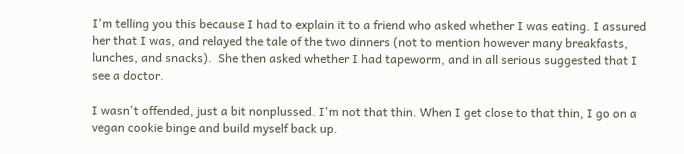I'm telling you this because I had to explain it to a friend who asked whether I was eating. I assured her that I was, and relayed the tale of the two dinners (not to mention however many breakfasts, lunches, and snacks).  She then asked whether I had tapeworm, and in all serious suggested that I see a doctor.

I wasn't offended, just a bit nonplussed. I'm not that thin. When I get close to that thin, I go on a vegan cookie binge and build myself back up.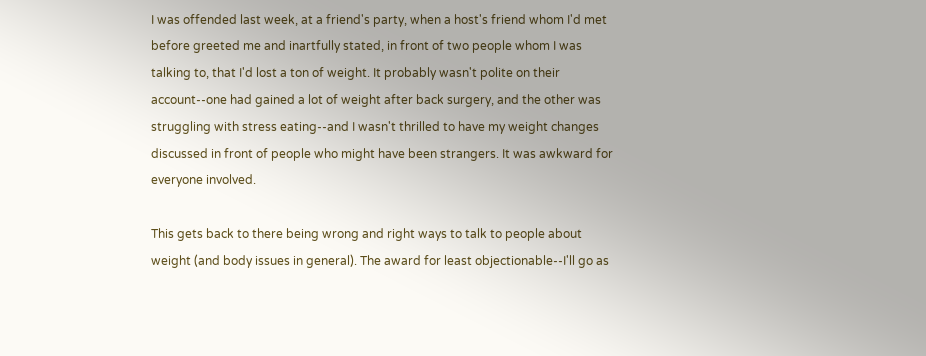I was offended last week, at a friend's party, when a host's friend whom I'd met before greeted me and inartfully stated, in front of two people whom I was talking to, that I'd lost a ton of weight. It probably wasn't polite on their account--one had gained a lot of weight after back surgery, and the other was struggling with stress eating--and I wasn't thrilled to have my weight changes discussed in front of people who might have been strangers. It was awkward for everyone involved.

This gets back to there being wrong and right ways to talk to people about weight (and body issues in general). The award for least objectionable--I'll go as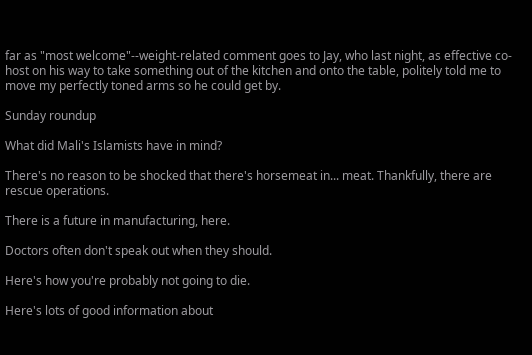far as "most welcome"--weight-related comment goes to Jay, who last night, as effective co-host on his way to take something out of the kitchen and onto the table, politely told me to move my perfectly toned arms so he could get by.

Sunday roundup

What did Mali's Islamists have in mind?

There's no reason to be shocked that there's horsemeat in... meat. Thankfully, there are rescue operations.

There is a future in manufacturing, here.

Doctors often don't speak out when they should.

Here's how you're probably not going to die.

Here's lots of good information about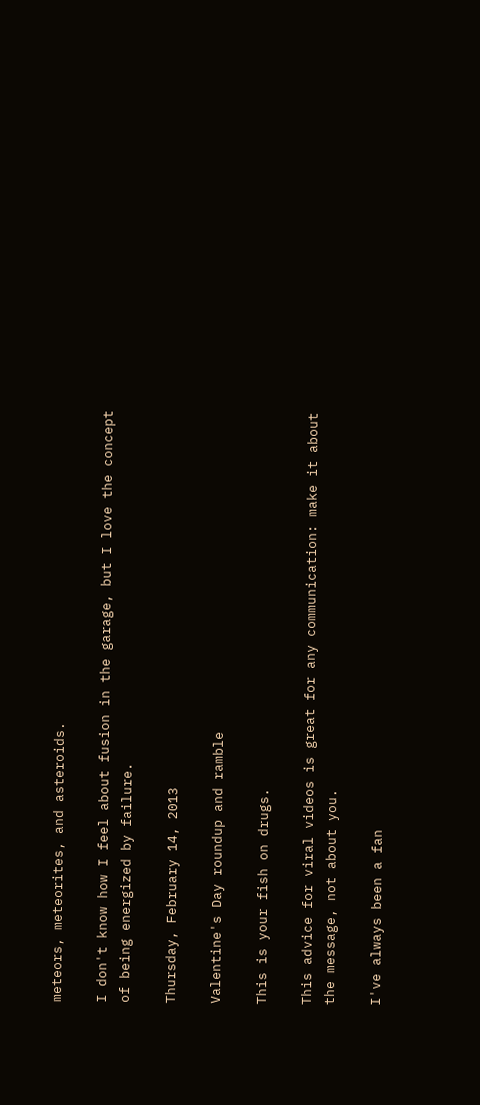meteors, meteorites, and asteroids.

I don't know how I feel about fusion in the garage, but I love the concept of being energized by failure.

Thursday, February 14, 2013

Valentine's Day roundup and ramble

This is your fish on drugs.

This advice for viral videos is great for any communication: make it about the message, not about you.

I've always been a fan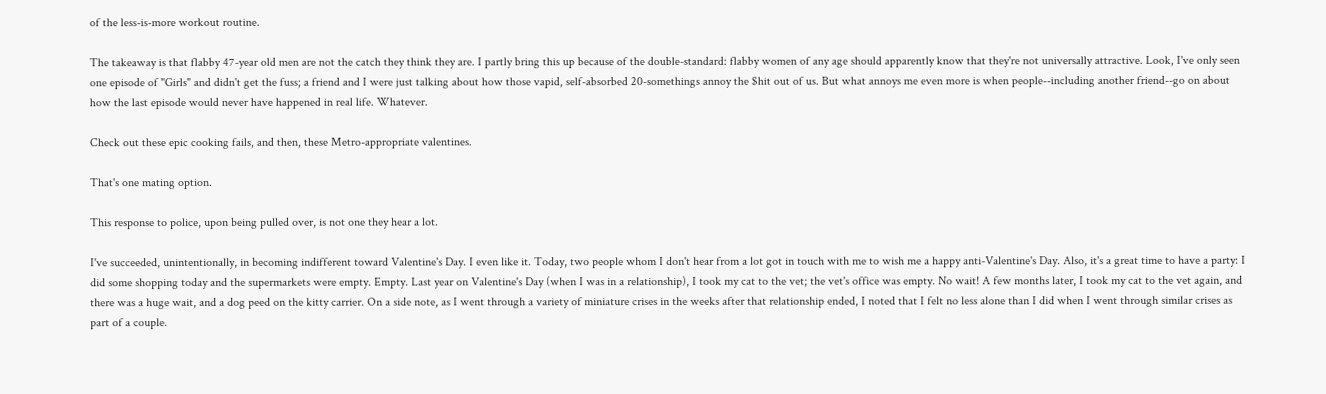of the less-is-more workout routine.

The takeaway is that flabby 47-year old men are not the catch they think they are. I partly bring this up because of the double-standard: flabby women of any age should apparently know that they're not universally attractive. Look, I've only seen one episode of "Girls" and didn't get the fuss; a friend and I were just talking about how those vapid, self-absorbed 20-somethings annoy the $hit out of us. But what annoys me even more is when people--including another friend--go on about how the last episode would never have happened in real life. Whatever.

Check out these epic cooking fails, and then, these Metro-appropriate valentines.

That's one mating option.

This response to police, upon being pulled over, is not one they hear a lot.

I've succeeded, unintentionally, in becoming indifferent toward Valentine's Day. I even like it. Today, two people whom I don't hear from a lot got in touch with me to wish me a happy anti-Valentine's Day. Also, it's a great time to have a party: I did some shopping today and the supermarkets were empty. Empty. Last year on Valentine's Day (when I was in a relationship), I took my cat to the vet; the vet's office was empty. No wait! A few months later, I took my cat to the vet again, and there was a huge wait, and a dog peed on the kitty carrier. On a side note, as I went through a variety of miniature crises in the weeks after that relationship ended, I noted that I felt no less alone than I did when I went through similar crises as part of a couple.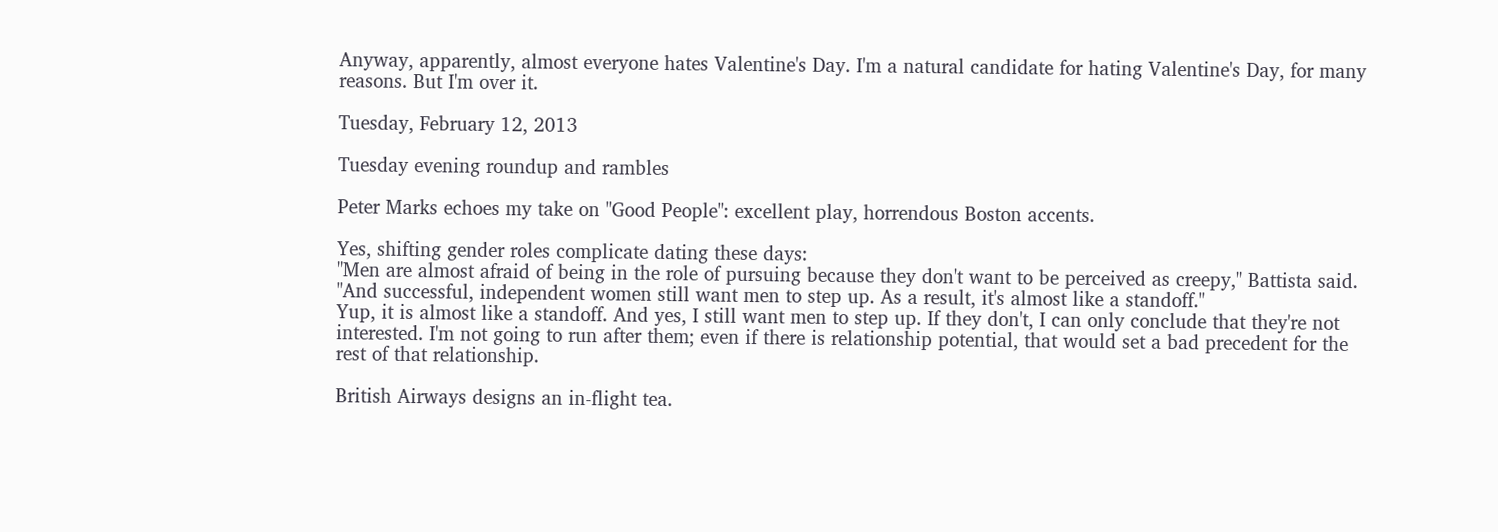Anyway, apparently, almost everyone hates Valentine's Day. I'm a natural candidate for hating Valentine's Day, for many reasons. But I'm over it.

Tuesday, February 12, 2013

Tuesday evening roundup and rambles

Peter Marks echoes my take on "Good People": excellent play, horrendous Boston accents.

Yes, shifting gender roles complicate dating these days:
"Men are almost afraid of being in the role of pursuing because they don't want to be perceived as creepy," Battista said. "And successful, independent women still want men to step up. As a result, it's almost like a standoff."
Yup, it is almost like a standoff. And yes, I still want men to step up. If they don't, I can only conclude that they're not interested. I'm not going to run after them; even if there is relationship potential, that would set a bad precedent for the rest of that relationship.

British Airways designs an in-flight tea.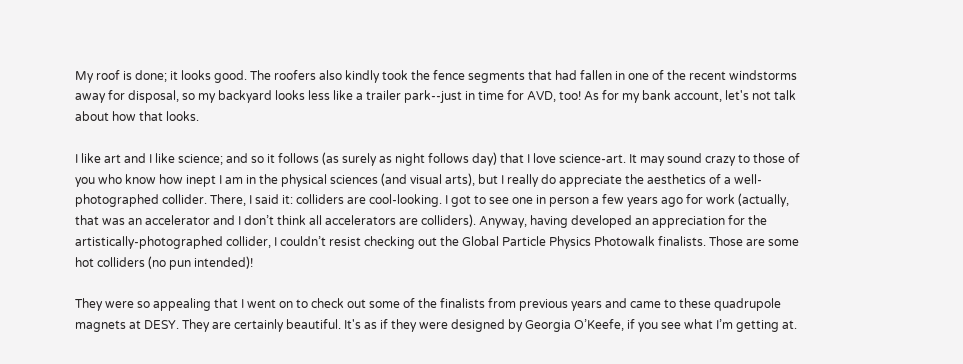My roof is done; it looks good. The roofers also kindly took the fence segments that had fallen in one of the recent windstorms away for disposal, so my backyard looks less like a trailer park--just in time for AVD, too! As for my bank account, let's not talk about how that looks.

I like art and I like science; and so it follows (as surely as night follows day) that I love science-art. It may sound crazy to those of you who know how inept I am in the physical sciences (and visual arts), but I really do appreciate the aesthetics of a well-photographed collider. There, I said it: colliders are cool-looking. I got to see one in person a few years ago for work (actually, that was an accelerator and I don’t think all accelerators are colliders). Anyway, having developed an appreciation for the artistically-photographed collider, I couldn’t resist checking out the Global Particle Physics Photowalk finalists. Those are some hot colliders (no pun intended)!

They were so appealing that I went on to check out some of the finalists from previous years and came to these quadrupole magnets at DESY. They are certainly beautiful. It's as if they were designed by Georgia O’Keefe, if you see what I’m getting at.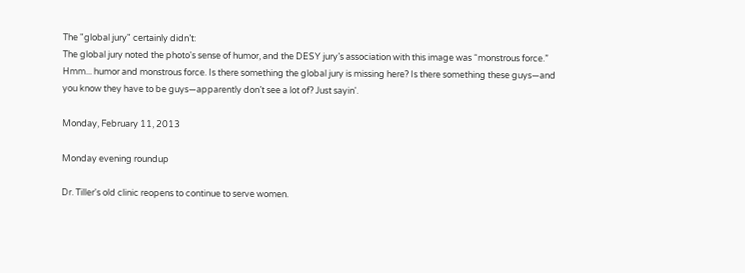The "global jury" certainly didn’t:
The global jury noted the photo's sense of humor, and the DESY jury’s association with this image was “monstrous force.”
Hmm... humor and monstrous force. Is there something the global jury is missing here? Is there something these guys—and you know they have to be guys—apparently don’t see a lot of? Just sayin'.

Monday, February 11, 2013

Monday evening roundup

Dr. Tiller's old clinic reopens to continue to serve women.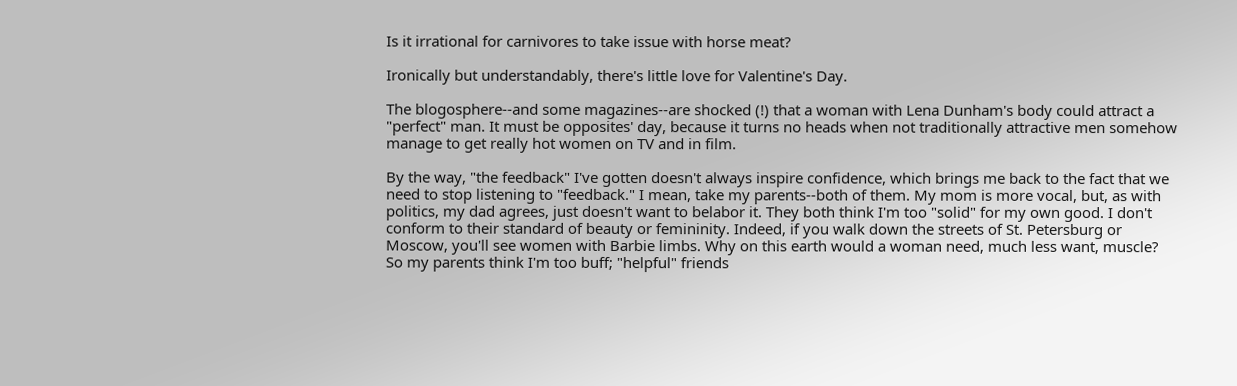Is it irrational for carnivores to take issue with horse meat?

Ironically but understandably, there's little love for Valentine's Day.

The blogosphere--and some magazines--are shocked (!) that a woman with Lena Dunham's body could attract a "perfect" man. It must be opposites' day, because it turns no heads when not traditionally attractive men somehow manage to get really hot women on TV and in film.

By the way, "the feedback" I've gotten doesn't always inspire confidence, which brings me back to the fact that we need to stop listening to "feedback." I mean, take my parents--both of them. My mom is more vocal, but, as with politics, my dad agrees, just doesn't want to belabor it. They both think I'm too "solid" for my own good. I don't conform to their standard of beauty or femininity. Indeed, if you walk down the streets of St. Petersburg or Moscow, you'll see women with Barbie limbs. Why on this earth would a woman need, much less want, muscle? So my parents think I'm too buff; "helpful" friends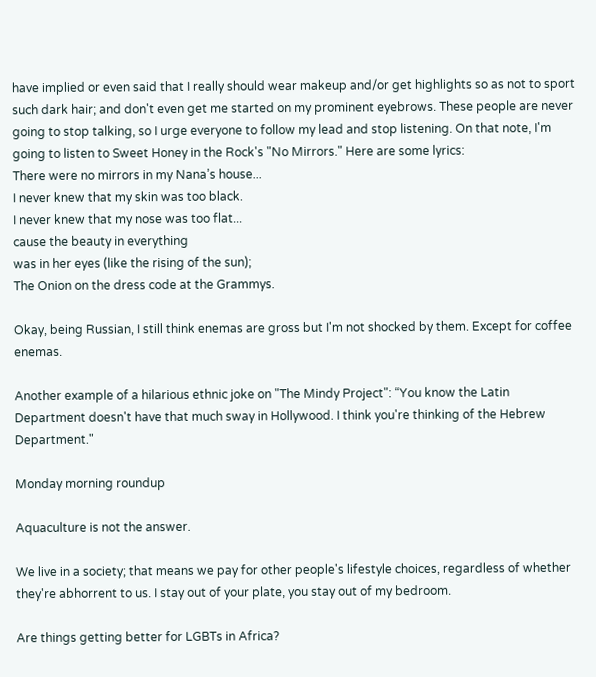have implied or even said that I really should wear makeup and/or get highlights so as not to sport such dark hair; and don't even get me started on my prominent eyebrows. These people are never going to stop talking, so I urge everyone to follow my lead and stop listening. On that note, I'm going to listen to Sweet Honey in the Rock's "No Mirrors." Here are some lyrics:
There were no mirrors in my Nana’s house...
I never knew that my skin was too black.
I never knew that my nose was too flat...
cause the beauty in everything
was in her eyes (like the rising of the sun);
The Onion on the dress code at the Grammys.

Okay, being Russian, I still think enemas are gross but I'm not shocked by them. Except for coffee enemas.

Another example of a hilarious ethnic joke on "The Mindy Project": “You know the Latin Department doesn't have that much sway in Hollywood. I think you're thinking of the Hebrew Department."

Monday morning roundup

Aquaculture is not the answer.

We live in a society; that means we pay for other people's lifestyle choices, regardless of whether they're abhorrent to us. I stay out of your plate, you stay out of my bedroom.

Are things getting better for LGBTs in Africa?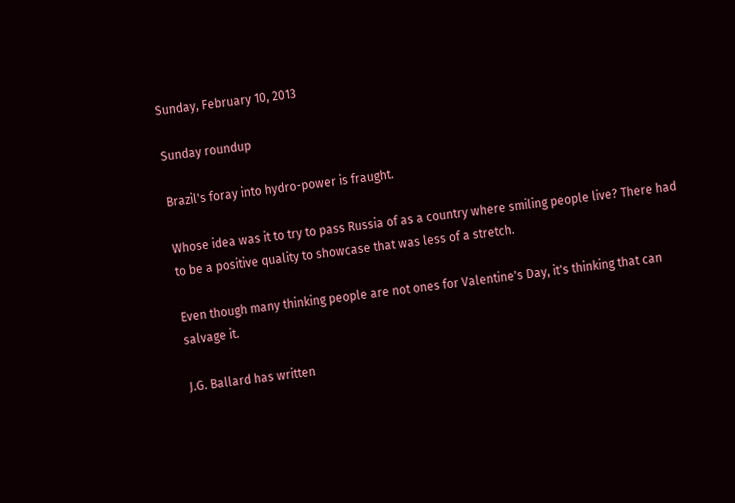Sunday, February 10, 2013

Sunday roundup

Brazil's foray into hydro-power is fraught.

Whose idea was it to try to pass Russia of as a country where smiling people live? There had to be a positive quality to showcase that was less of a stretch.

Even though many thinking people are not ones for Valentine's Day, it's thinking that can salvage it.

J.G. Ballard has written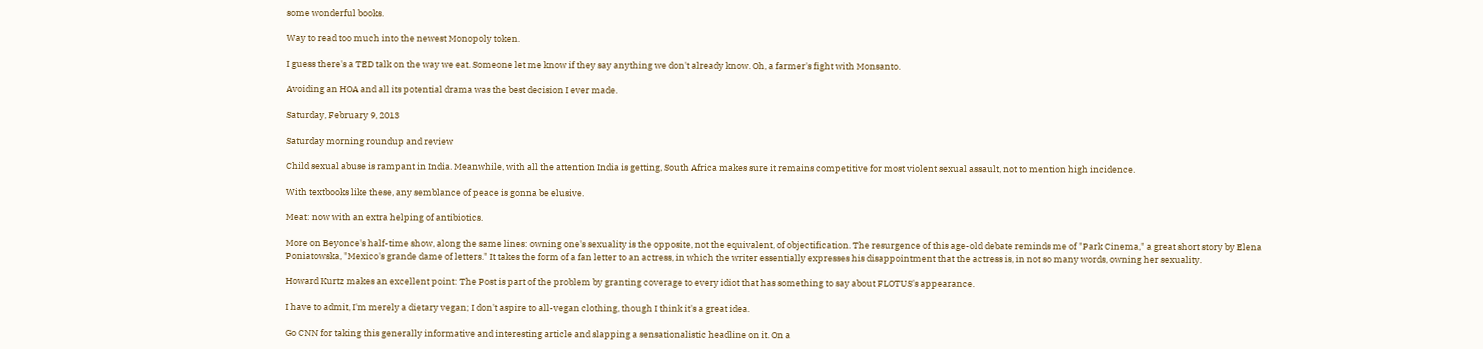some wonderful books.

Way to read too much into the newest Monopoly token.

I guess there's a TED talk on the way we eat. Someone let me know if they say anything we don't already know. Oh, a farmer's fight with Monsanto.

Avoiding an HOA and all its potential drama was the best decision I ever made.

Saturday, February 9, 2013

Saturday morning roundup and review

Child sexual abuse is rampant in India. Meanwhile, with all the attention India is getting, South Africa makes sure it remains competitive for most violent sexual assault, not to mention high incidence.

With textbooks like these, any semblance of peace is gonna be elusive.

Meat: now with an extra helping of antibiotics.

More on Beyonce's half-time show, along the same lines: owning one's sexuality is the opposite, not the equivalent, of objectification. The resurgence of this age-old debate reminds me of "Park Cinema," a great short story by Elena Poniatowska, "Mexico's grande dame of letters." It takes the form of a fan letter to an actress, in which the writer essentially expresses his disappointment that the actress is, in not so many words, owning her sexuality.

Howard Kurtz makes an excellent point: The Post is part of the problem by granting coverage to every idiot that has something to say about FLOTUS's appearance.

I have to admit, I'm merely a dietary vegan; I don't aspire to all-vegan clothing, though I think it's a great idea.

Go CNN for taking this generally informative and interesting article and slapping a sensationalistic headline on it. On a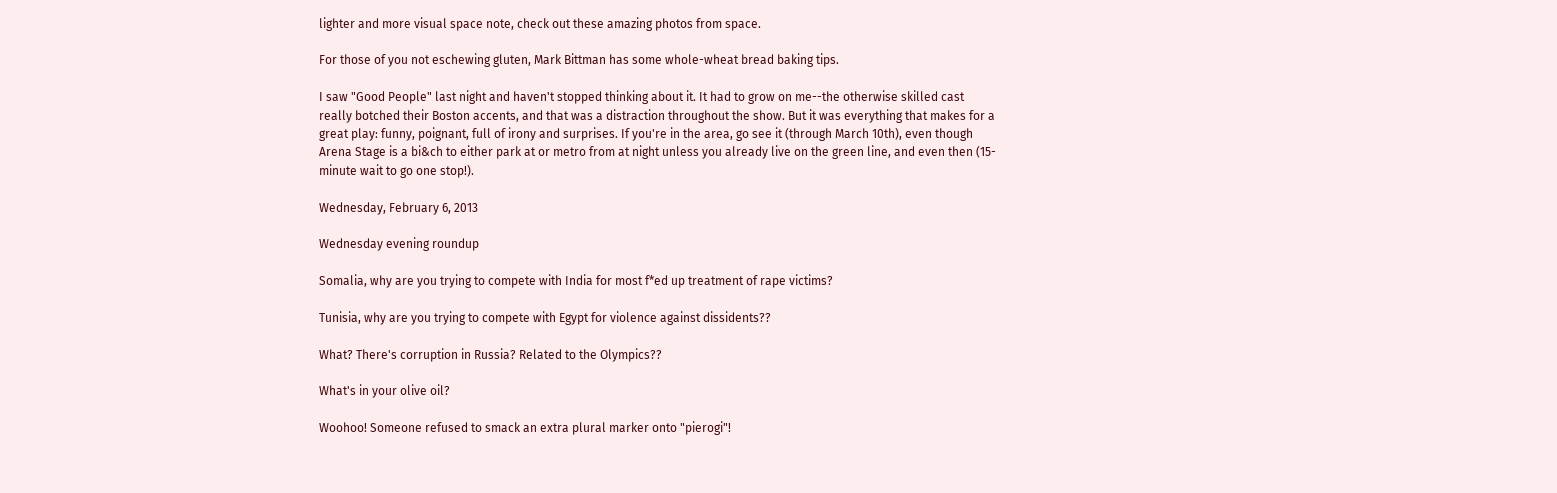lighter and more visual space note, check out these amazing photos from space.

For those of you not eschewing gluten, Mark Bittman has some whole-wheat bread baking tips.

I saw "Good People" last night and haven't stopped thinking about it. It had to grow on me--the otherwise skilled cast really botched their Boston accents, and that was a distraction throughout the show. But it was everything that makes for a great play: funny, poignant, full of irony and surprises. If you're in the area, go see it (through March 10th), even though Arena Stage is a bi&ch to either park at or metro from at night unless you already live on the green line, and even then (15-minute wait to go one stop!).

Wednesday, February 6, 2013

Wednesday evening roundup

Somalia, why are you trying to compete with India for most f*ed up treatment of rape victims?

Tunisia, why are you trying to compete with Egypt for violence against dissidents??

What? There's corruption in Russia? Related to the Olympics??

What's in your olive oil?

Woohoo! Someone refused to smack an extra plural marker onto "pierogi"!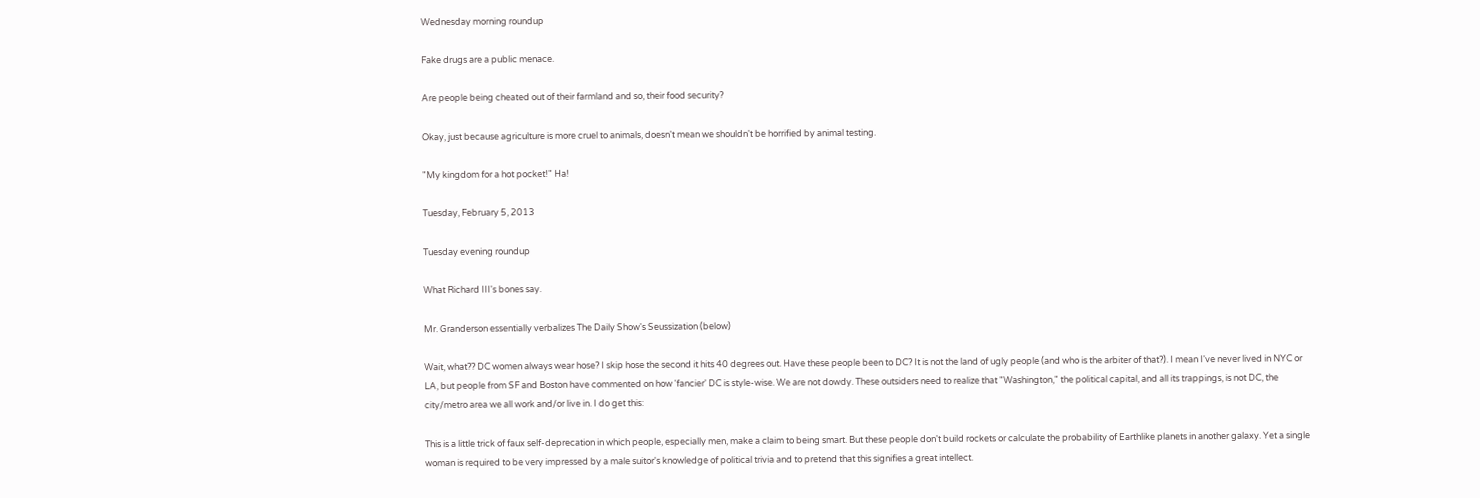Wednesday morning roundup

Fake drugs are a public menace.

Are people being cheated out of their farmland and so, their food security?

Okay, just because agriculture is more cruel to animals, doesn't mean we shouldn't be horrified by animal testing.

"My kingdom for a hot pocket!" Ha!

Tuesday, February 5, 2013

Tuesday evening roundup

What Richard III's bones say.

Mr. Granderson essentially verbalizes The Daily Show's Seussization (below)

Wait, what?? DC women always wear hose? I skip hose the second it hits 40 degrees out. Have these people been to DC? It is not the land of ugly people (and who is the arbiter of that?). I mean I've never lived in NYC or LA, but people from SF and Boston have commented on how 'fancier' DC is style-wise. We are not dowdy. These outsiders need to realize that "Washington," the political capital, and all its trappings, is not DC, the city/metro area we all work and/or live in. I do get this:

This is a little trick of faux self-deprecation in which people, especially men, make a claim to being smart. But these people don't build rockets or calculate the probability of Earthlike planets in another galaxy. Yet a single woman is required to be very impressed by a male suitor's knowledge of political trivia and to pretend that this signifies a great intellect.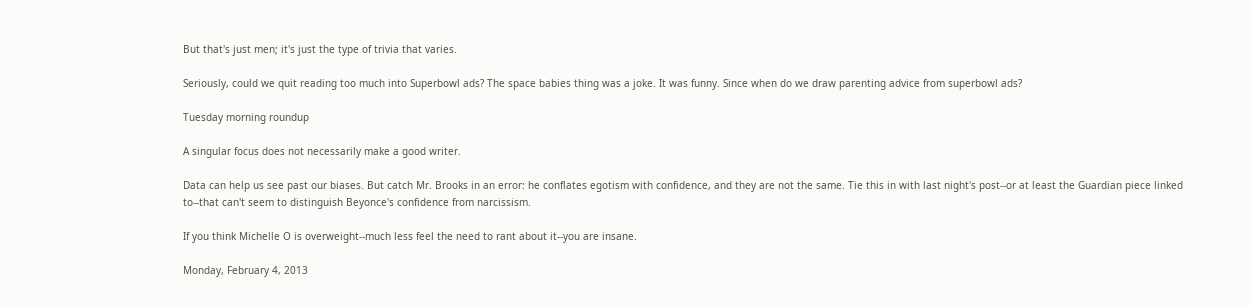But that's just men; it's just the type of trivia that varies.

Seriously, could we quit reading too much into Superbowl ads? The space babies thing was a joke. It was funny. Since when do we draw parenting advice from superbowl ads?

Tuesday morning roundup

A singular focus does not necessarily make a good writer.

Data can help us see past our biases. But catch Mr. Brooks in an error: he conflates egotism with confidence, and they are not the same. Tie this in with last night's post--or at least the Guardian piece linked to--that can't seem to distinguish Beyonce's confidence from narcissism.

If you think Michelle O is overweight--much less feel the need to rant about it--you are insane.

Monday, February 4, 2013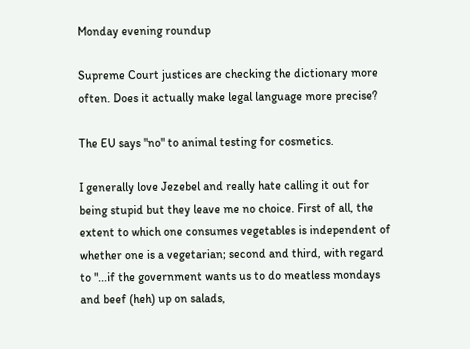Monday evening roundup

Supreme Court justices are checking the dictionary more often. Does it actually make legal language more precise?

The EU says "no" to animal testing for cosmetics.

I generally love Jezebel and really hate calling it out for being stupid but they leave me no choice. First of all, the extent to which one consumes vegetables is independent of whether one is a vegetarian; second and third, with regard to "...if the government wants us to do meatless mondays and beef (heh) up on salads,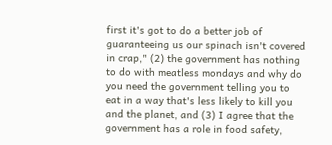first it's got to do a better job of guaranteeing us our spinach isn't covered in crap," (2) the government has nothing to do with meatless mondays and why do you need the government telling you to eat in a way that's less likely to kill you and the planet, and (3) I agree that the government has a role in food safety,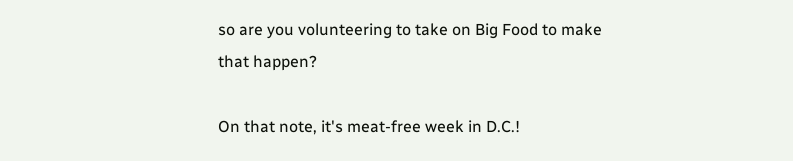so are you volunteering to take on Big Food to make that happen?

On that note, it's meat-free week in D.C.!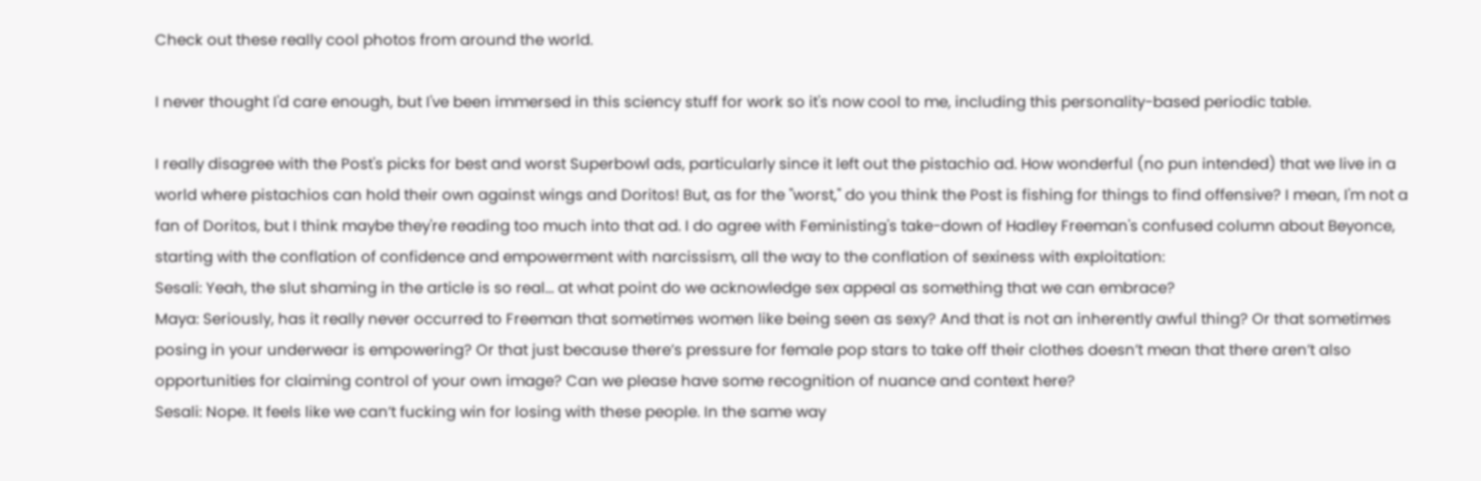Check out these really cool photos from around the world.

I never thought I'd care enough, but I've been immersed in this sciency stuff for work so it's now cool to me, including this personality-based periodic table.

I really disagree with the Post's picks for best and worst Superbowl ads, particularly since it left out the pistachio ad. How wonderful (no pun intended) that we live in a world where pistachios can hold their own against wings and Doritos! But, as for the "worst," do you think the Post is fishing for things to find offensive? I mean, I'm not a fan of Doritos, but I think maybe they're reading too much into that ad. I do agree with Feministing's take-down of Hadley Freeman's confused column about Beyonce, starting with the conflation of confidence and empowerment with narcissism, all the way to the conflation of sexiness with exploitation:
Sesali: Yeah, the slut shaming in the article is so real... at what point do we acknowledge sex appeal as something that we can embrace?
Maya: Seriously, has it really never occurred to Freeman that sometimes women like being seen as sexy? And that is not an inherently awful thing? Or that sometimes posing in your underwear is empowering? Or that just because there’s pressure for female pop stars to take off their clothes doesn’t mean that there aren’t also opportunities for claiming control of your own image? Can we please have some recognition of nuance and context here?
Sesali: Nope. It feels like we can’t fucking win for losing with these people. In the same way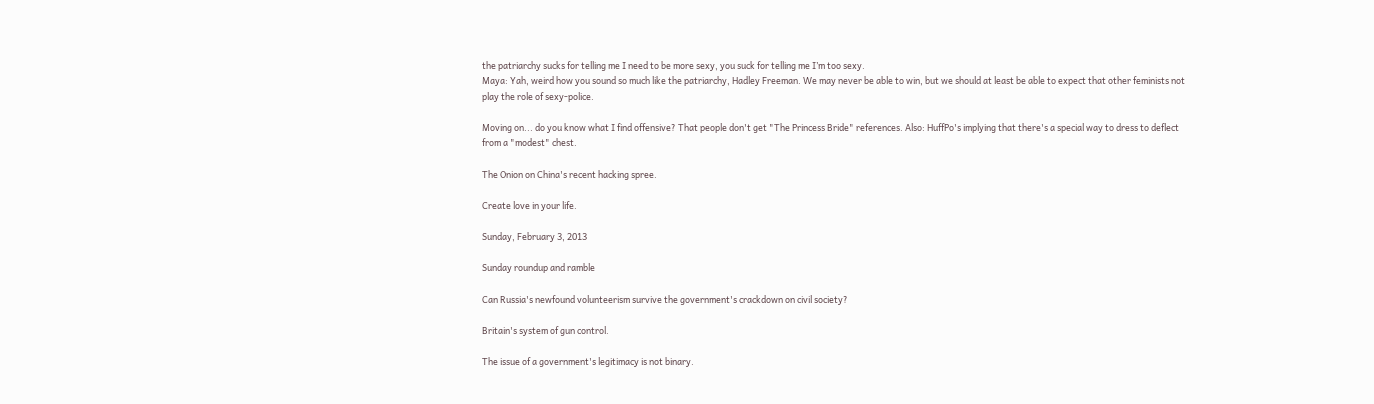the patriarchy sucks for telling me I need to be more sexy, you suck for telling me I’m too sexy.
Maya: Yah, weird how you sound so much like the patriarchy, Hadley Freeman. We may never be able to win, but we should at least be able to expect that other feminists not play the role of sexy-police.

Moving on... do you know what I find offensive? That people don't get "The Princess Bride" references. Also: HuffPo's implying that there's a special way to dress to deflect from a "modest" chest.

The Onion on China's recent hacking spree.

Create love in your life.

Sunday, February 3, 2013

Sunday roundup and ramble

Can Russia's newfound volunteerism survive the government's crackdown on civil society?

Britain's system of gun control.

The issue of a government's legitimacy is not binary.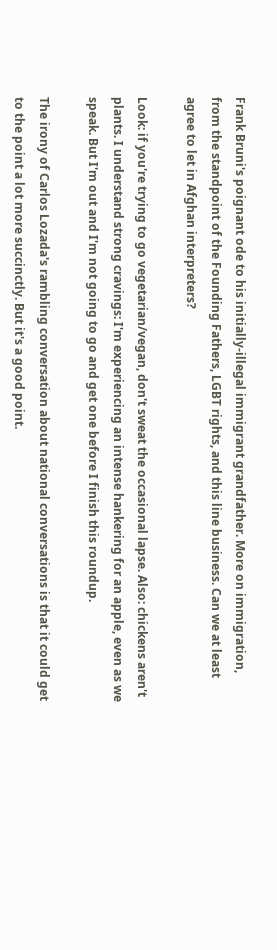Frank Bruni's poignant ode to his initially-illegal immigrant grandfather. More on immigration, from the standpoint of the Founding Fathers, LGBT rights, and this line business. Can we at least agree to let in Afghan interpreters?

Look: if you're trying to go vegetarian/vegan, don't sweat the occasional lapse. Also: chickens aren't plants. I understand strong cravings: I'm experiencing an intense hankering for an apple, even as we speak. But I'm out and I'm not going to go and get one before I finish this roundup.

The irony of Carlos Lozada's rambling conversation about national conversations is that it could get to the point a lot more succinctly. But it's a good point.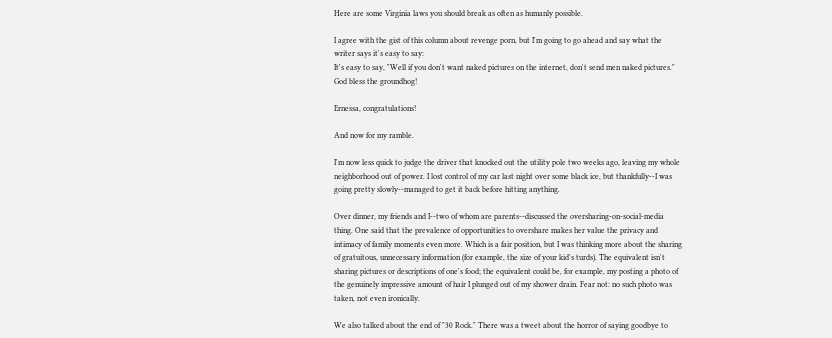Here are some Virginia laws you should break as often as humanly possible.

I agree with the gist of this column about revenge porn, but I'm going to go ahead and say what the writer says it's easy to say:
It's easy to say, "Well if you don't want naked pictures on the internet, don't send men naked pictures."
God bless the groundhog!

Ernessa, congratulations!

And now for my ramble.

I'm now less quick to judge the driver that knocked out the utility pole two weeks ago, leaving my whole neighborhood out of power. I lost control of my car last night over some black ice, but thankfully--I was going pretty slowly--managed to get it back before hitting anything.

Over dinner, my friends and I--two of whom are parents--discussed the oversharing-on-social-media thing. One said that the prevalence of opportunities to overshare makes her value the privacy and intimacy of family moments even more. Which is a fair position, but I was thinking more about the sharing of gratuitous, unnecessary information (for example, the size of your kid's turds). The equivalent isn't sharing pictures or descriptions of one's food; the equivalent could be, for example, my posting a photo of the genuinely impressive amount of hair I plunged out of my shower drain. Fear not: no such photo was taken, not even ironically.

We also talked about the end of "30 Rock." There was a tweet about the horror of saying goodbye to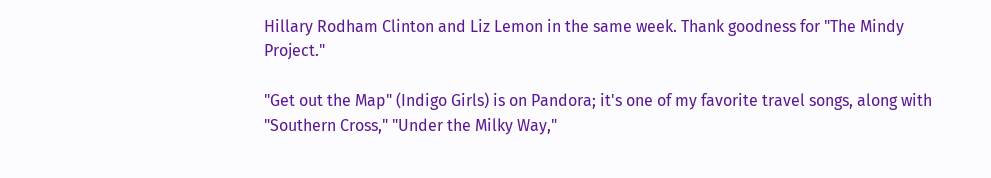Hillary Rodham Clinton and Liz Lemon in the same week. Thank goodness for "The Mindy Project."

"Get out the Map" (Indigo Girls) is on Pandora; it's one of my favorite travel songs, along with "Southern Cross," "Under the Milky Way,"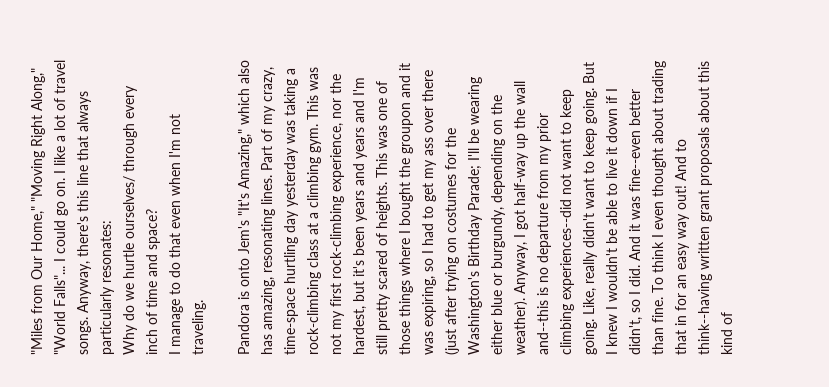"Miles from Our Home," "Moving Right Along," "World Falls"... I could go on. I like a lot of travel songs. Anyway, there's this line that always particularly resonates:
Why do we hurtle ourselves/ through every inch of time and space?
I manage to do that even when I'm not traveling.

Pandora is onto Jem's "It's Amazing," which also has amazing, resonating lines. Part of my crazy, time-space hurtling day yesterday was taking a rock-climbing class at a climbing gym. This was not my first rock-climbing experience, nor the hardest, but it's been years and years and I'm still pretty scared of heights. This was one of those things where I bought the groupon and it was expiring, so I had to get my ass over there (just after trying on costumes for the Washington's Birthday Parade; I'll be wearing either blue or burgundy, depending on the weather). Anyway, I got half-way up the wall and--this is no departure from my prior climbing experiences--did not want to keep going. Like, really didn't want to keep going. But I knew I wouldn't be able to live it down if I didn't, so I did. And it was fine--even better than fine. To think I even thought about trading that in for an easy way out! And to think--having written grant proposals about this kind of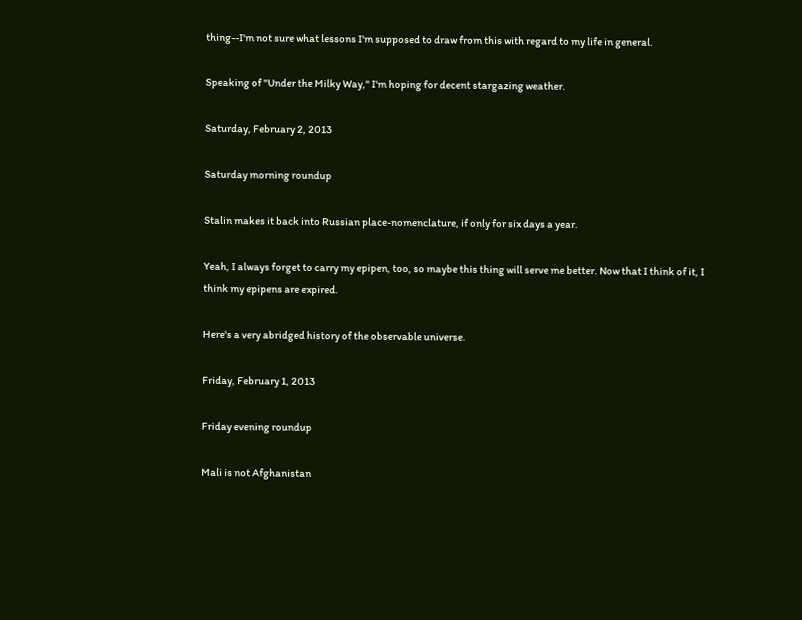thing--I'm not sure what lessons I'm supposed to draw from this with regard to my life in general.

Speaking of "Under the Milky Way," I'm hoping for decent stargazing weather.

Saturday, February 2, 2013

Saturday morning roundup

Stalin makes it back into Russian place-nomenclature, if only for six days a year.

Yeah, I always forget to carry my epipen, too, so maybe this thing will serve me better. Now that I think of it, I think my epipens are expired.

Here's a very abridged history of the observable universe.

Friday, February 1, 2013

Friday evening roundup

Mali is not Afghanistan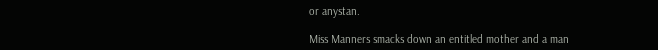or anystan.

Miss Manners smacks down an entitled mother and a man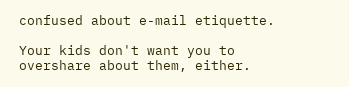confused about e-mail etiquette.

Your kids don't want you to overshare about them, either.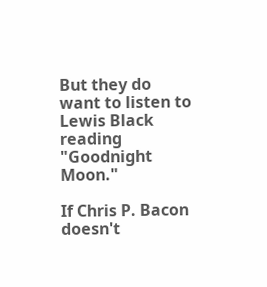But they do want to listen to Lewis Black reading "Goodnight Moon."

If Chris P. Bacon doesn't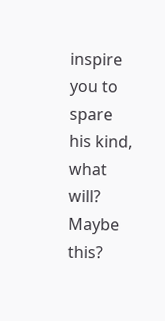inspire you to spare his kind, what will? Maybe this?